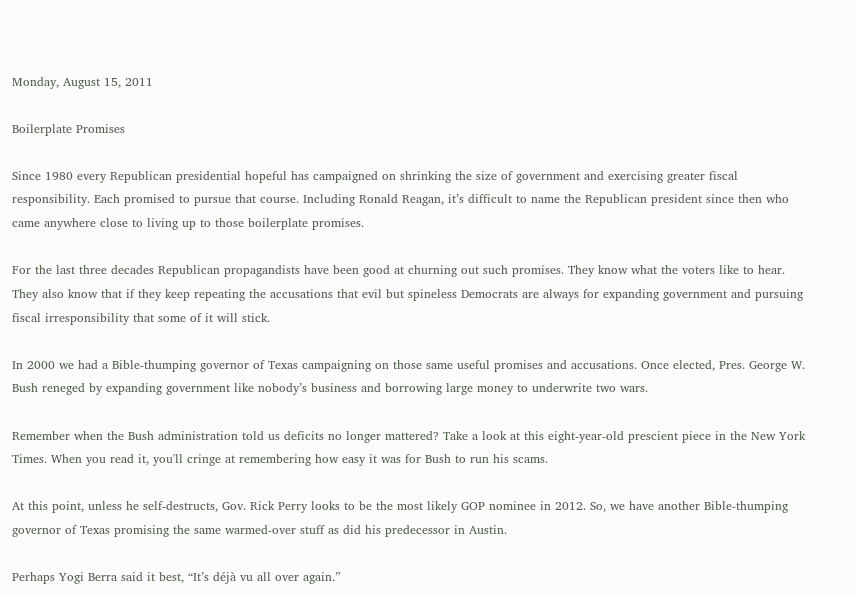Monday, August 15, 2011

Boilerplate Promises

Since 1980 every Republican presidential hopeful has campaigned on shrinking the size of government and exercising greater fiscal responsibility. Each promised to pursue that course. Including Ronald Reagan, it’s difficult to name the Republican president since then who came anywhere close to living up to those boilerplate promises.

For the last three decades Republican propagandists have been good at churning out such promises. They know what the voters like to hear. They also know that if they keep repeating the accusations that evil but spineless Democrats are always for expanding government and pursuing fiscal irresponsibility that some of it will stick.

In 2000 we had a Bible-thumping governor of Texas campaigning on those same useful promises and accusations. Once elected, Pres. George W. Bush reneged by expanding government like nobody’s business and borrowing large money to underwrite two wars.

Remember when the Bush administration told us deficits no longer mattered? Take a look at this eight-year-old prescient piece in the New York Times. When you read it, you'll cringe at remembering how easy it was for Bush to run his scams.

At this point, unless he self-destructs, Gov. Rick Perry looks to be the most likely GOP nominee in 2012. So, we have another Bible-thumping governor of Texas promising the same warmed-over stuff as did his predecessor in Austin.

Perhaps Yogi Berra said it best, “It’s déjà vu all over again.”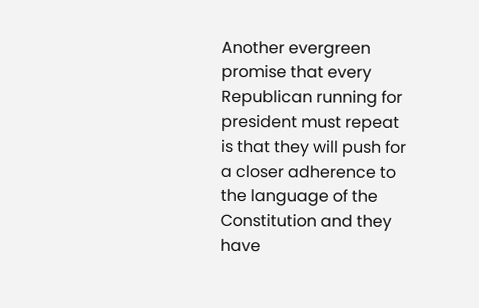Another evergreen promise that every Republican running for president must repeat is that they will push for a closer adherence to the language of the Constitution and they have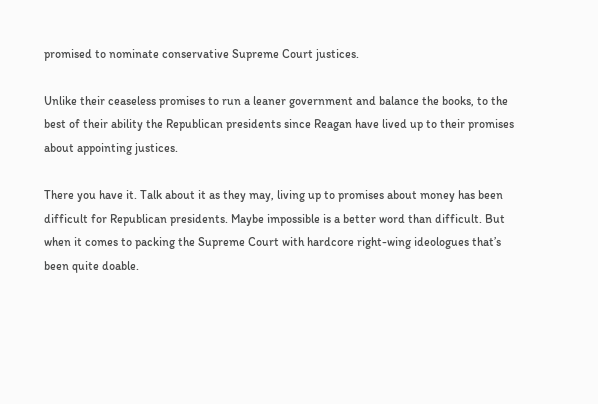promised to nominate conservative Supreme Court justices.

Unlike their ceaseless promises to run a leaner government and balance the books, to the best of their ability the Republican presidents since Reagan have lived up to their promises about appointing justices.

There you have it. Talk about it as they may, living up to promises about money has been difficult for Republican presidents. Maybe impossible is a better word than difficult. But when it comes to packing the Supreme Court with hardcore right-wing ideologues that’s been quite doable.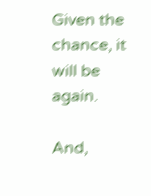Given the chance, it will be again.

And,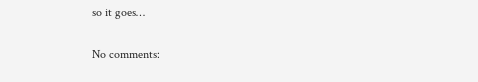so it goes…

No comments: